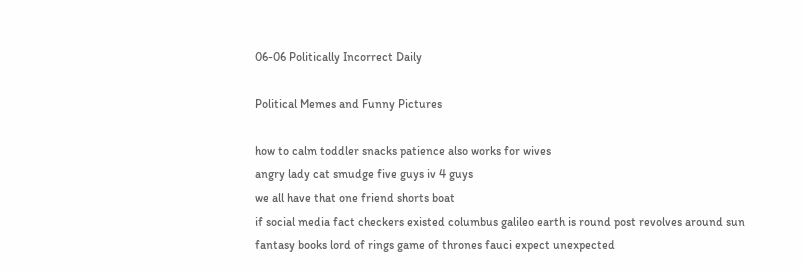06-06 Politically Incorrect Daily

Political Memes and Funny Pictures

how to calm toddler snacks patience also works for wives
angry lady cat smudge five guys iv 4 guys
we all have that one friend shorts boat
if social media fact checkers existed columbus galileo earth is round post revolves around sun
fantasy books lord of rings game of thrones fauci expect unexpected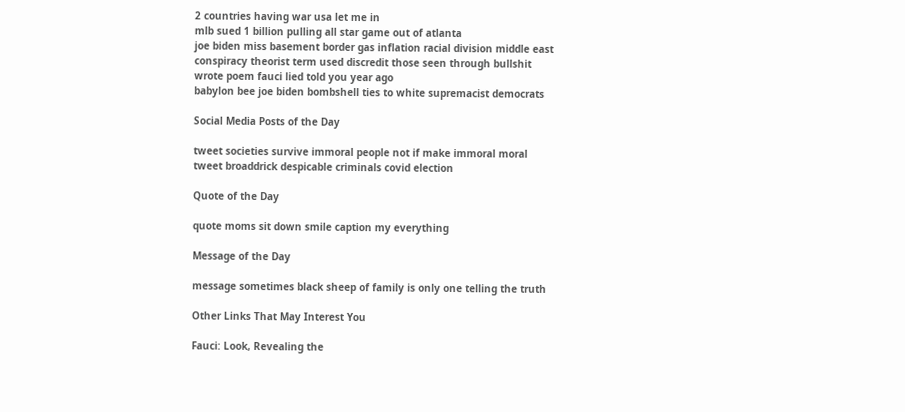2 countries having war usa let me in
mlb sued 1 billion pulling all star game out of atlanta
joe biden miss basement border gas inflation racial division middle east
conspiracy theorist term used discredit those seen through bullshit
wrote poem fauci lied told you year ago
babylon bee joe biden bombshell ties to white supremacist democrats

Social Media Posts of the Day

tweet societies survive immoral people not if make immoral moral
tweet broaddrick despicable criminals covid election

Quote of the Day

quote moms sit down smile caption my everything

Message of the Day

message sometimes black sheep of family is only one telling the truth

Other Links That May Interest You

Fauci: Look, Revealing the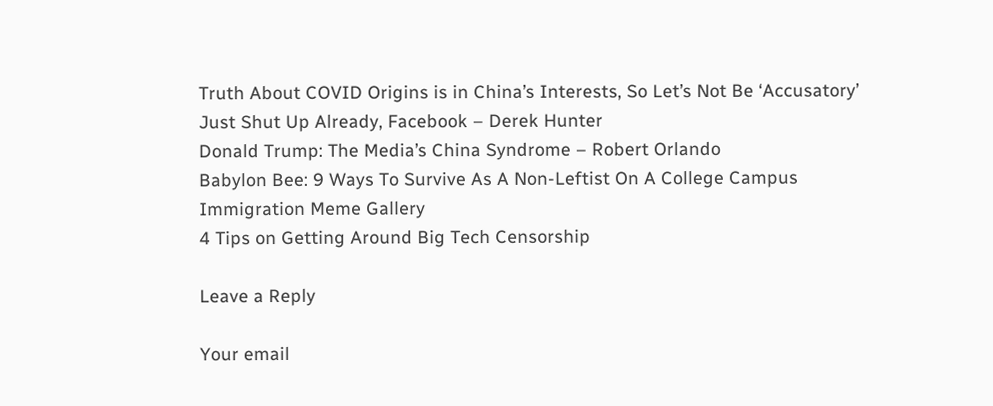Truth About COVID Origins is in China’s Interests, So Let’s Not Be ‘Accusatory’
Just Shut Up Already, Facebook – Derek Hunter
Donald Trump: The Media’s China Syndrome – Robert Orlando
Babylon Bee: 9 Ways To Survive As A Non-Leftist On A College Campus
Immigration Meme Gallery
4 Tips on Getting Around Big Tech Censorship

Leave a Reply

Your email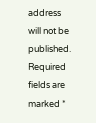address will not be published. Required fields are marked *